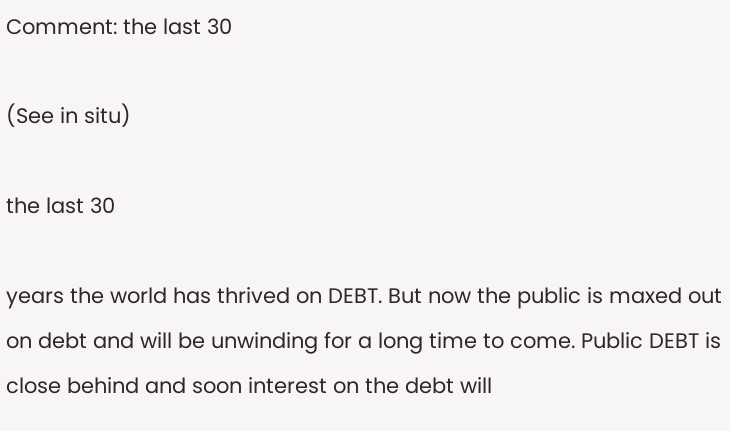Comment: the last 30

(See in situ)

the last 30

years the world has thrived on DEBT. But now the public is maxed out on debt and will be unwinding for a long time to come. Public DEBT is close behind and soon interest on the debt will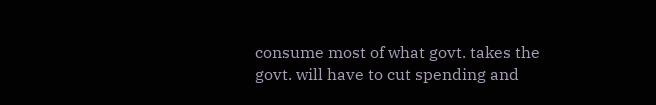consume most of what govt. takes the govt. will have to cut spending and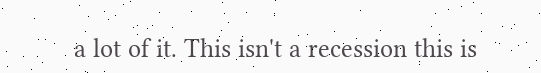a lot of it. This isn't a recession this is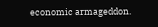economic armageddon.